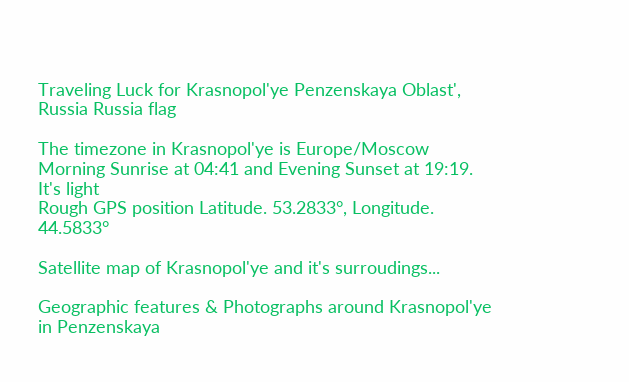Traveling Luck for Krasnopol'ye Penzenskaya Oblast', Russia Russia flag

The timezone in Krasnopol'ye is Europe/Moscow
Morning Sunrise at 04:41 and Evening Sunset at 19:19. It's light
Rough GPS position Latitude. 53.2833°, Longitude. 44.5833°

Satellite map of Krasnopol'ye and it's surroudings...

Geographic features & Photographs around Krasnopol'ye in Penzenskaya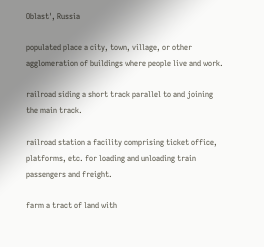Oblast', Russia

populated place a city, town, village, or other agglomeration of buildings where people live and work.

railroad siding a short track parallel to and joining the main track.

railroad station a facility comprising ticket office, platforms, etc. for loading and unloading train passengers and freight.

farm a tract of land with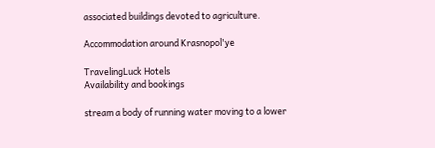associated buildings devoted to agriculture.

Accommodation around Krasnopol'ye

TravelingLuck Hotels
Availability and bookings

stream a body of running water moving to a lower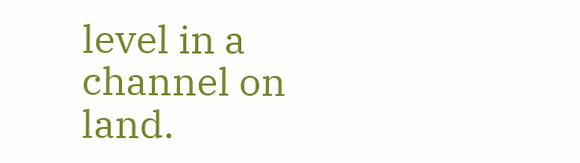level in a channel on land.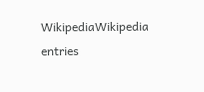WikipediaWikipedia entries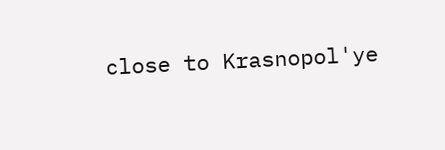close to Krasnopol'ye